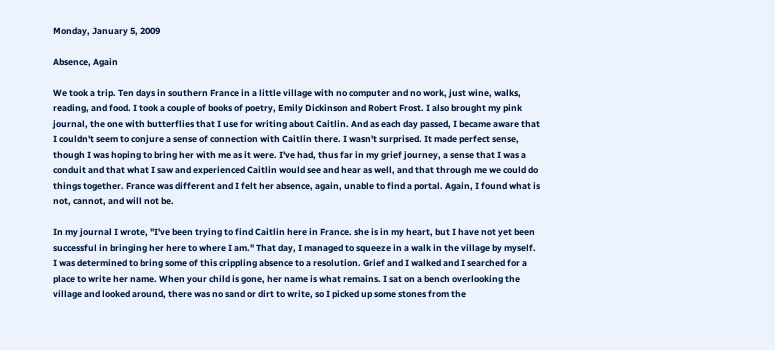Monday, January 5, 2009

Absence, Again

We took a trip. Ten days in southern France in a little village with no computer and no work, just wine, walks, reading, and food. I took a couple of books of poetry, Emily Dickinson and Robert Frost. I also brought my pink journal, the one with butterflies that I use for writing about Caitlin. And as each day passed, I became aware that I couldn't seem to conjure a sense of connection with Caitlin there. I wasn't surprised. It made perfect sense, though I was hoping to bring her with me as it were. I've had, thus far in my grief journey, a sense that I was a conduit and that what I saw and experienced Caitlin would see and hear as well, and that through me we could do things together. France was different and I felt her absence, again, unable to find a portal. Again, I found what is not, cannot, and will not be.

In my journal I wrote, "I've been trying to find Caitlin here in France. she is in my heart, but I have not yet been successful in bringing her here to where I am." That day, I managed to squeeze in a walk in the village by myself. I was determined to bring some of this crippling absence to a resolution. Grief and I walked and I searched for a place to write her name. When your child is gone, her name is what remains. I sat on a bench overlooking the village and looked around, there was no sand or dirt to write, so I picked up some stones from the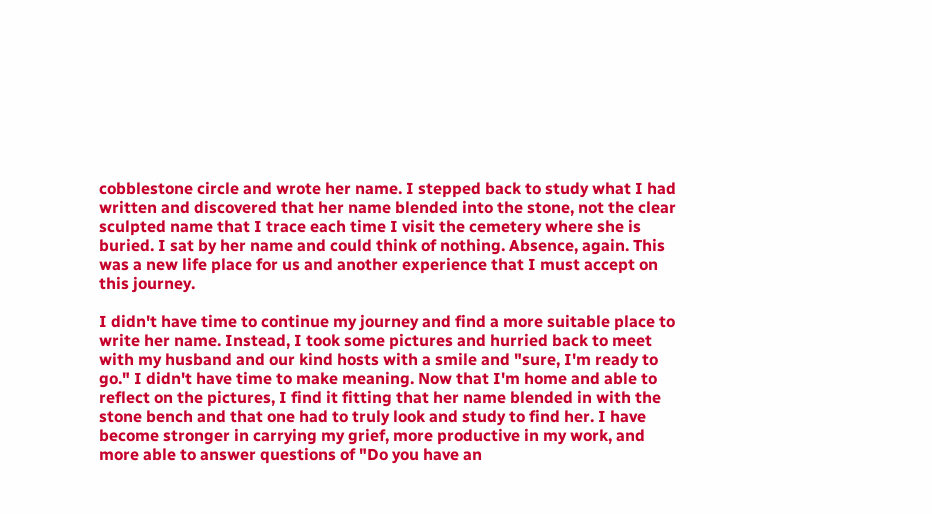cobblestone circle and wrote her name. I stepped back to study what I had written and discovered that her name blended into the stone, not the clear sculpted name that I trace each time I visit the cemetery where she is buried. I sat by her name and could think of nothing. Absence, again. This was a new life place for us and another experience that I must accept on this journey.

I didn't have time to continue my journey and find a more suitable place to write her name. Instead, I took some pictures and hurried back to meet with my husband and our kind hosts with a smile and "sure, I'm ready to go." I didn't have time to make meaning. Now that I'm home and able to reflect on the pictures, I find it fitting that her name blended in with the stone bench and that one had to truly look and study to find her. I have become stronger in carrying my grief, more productive in my work, and more able to answer questions of "Do you have an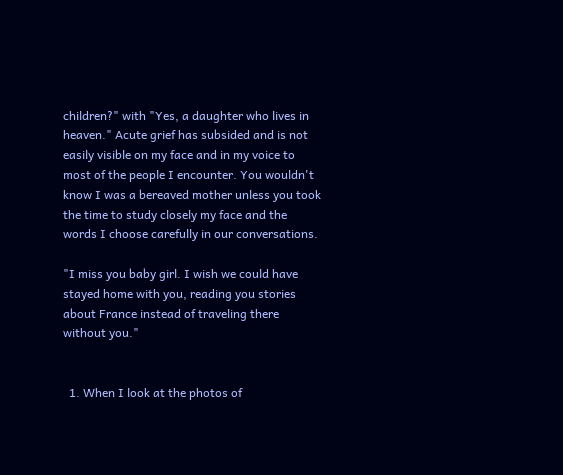children?" with "Yes, a daughter who lives in heaven." Acute grief has subsided and is not easily visible on my face and in my voice to most of the people I encounter. You wouldn't know I was a bereaved mother unless you took the time to study closely my face and the words I choose carefully in our conversations.

"I miss you baby girl. I wish we could have stayed home with you, reading you stories about France instead of traveling there without you."


  1. When I look at the photos of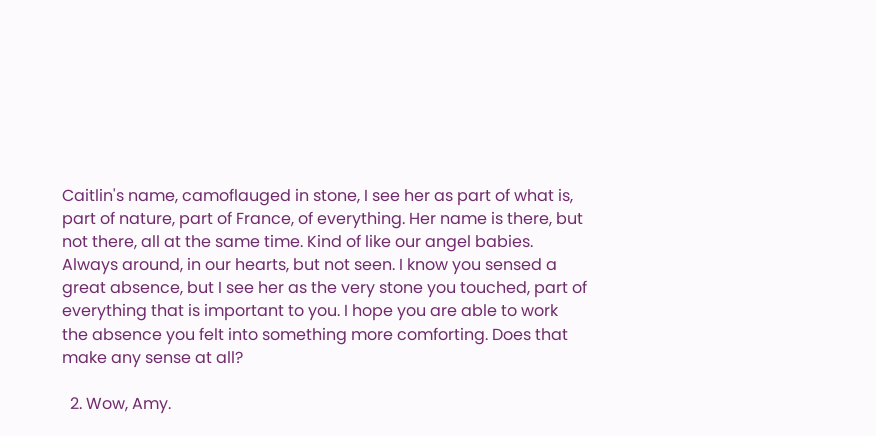Caitlin's name, camoflauged in stone, I see her as part of what is, part of nature, part of France, of everything. Her name is there, but not there, all at the same time. Kind of like our angel babies. Always around, in our hearts, but not seen. I know you sensed a great absence, but I see her as the very stone you touched, part of everything that is important to you. I hope you are able to work the absence you felt into something more comforting. Does that make any sense at all?

  2. Wow, Amy.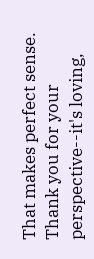That makes perfect sense. Thank you for your perspective--it's loving,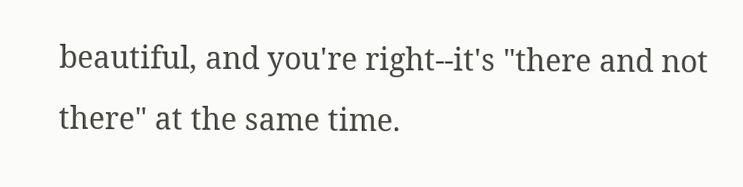beautiful, and you're right--it's "there and not there" at the same time.